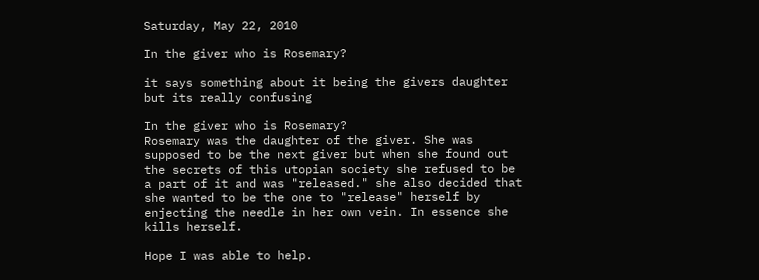Saturday, May 22, 2010

In the giver who is Rosemary?

it says something about it being the givers daughter but its really confusing

In the giver who is Rosemary?
Rosemary was the daughter of the giver. She was supposed to be the next giver but when she found out the secrets of this utopian society she refused to be a part of it and was "released." she also decided that she wanted to be the one to "release" herself by enjecting the needle in her own vein. In essence she kills herself.

Hope I was able to help.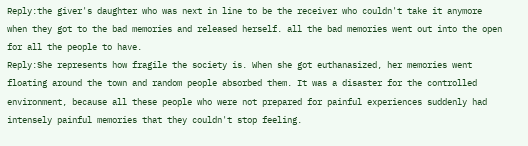Reply:the giver's daughter who was next in line to be the receiver who couldn't take it anymore when they got to the bad memories and released herself. all the bad memories went out into the open for all the people to have.
Reply:She represents how fragile the society is. When she got euthanasized, her memories went floating around the town and random people absorbed them. It was a disaster for the controlled environment, because all these people who were not prepared for painful experiences suddenly had intensely painful memories that they couldn't stop feeling.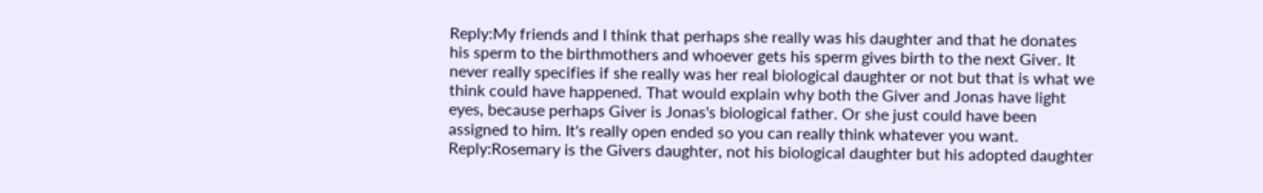Reply:My friends and I think that perhaps she really was his daughter and that he donates his sperm to the birthmothers and whoever gets his sperm gives birth to the next Giver. It never really specifies if she really was her real biological daughter or not but that is what we think could have happened. That would explain why both the Giver and Jonas have light eyes, because perhaps Giver is Jonas's biological father. Or she just could have been assigned to him. It's really open ended so you can really think whatever you want.
Reply:Rosemary is the Givers daughter, not his biological daughter but his adopted daughter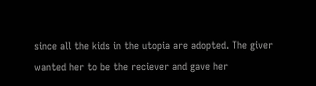since all the kids in the utopia are adopted. The giver wanted her to be the reciever and gave her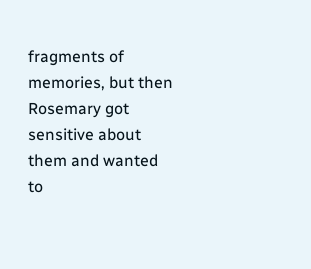fragments of memories, but then Rosemary got sensitive about them and wanted to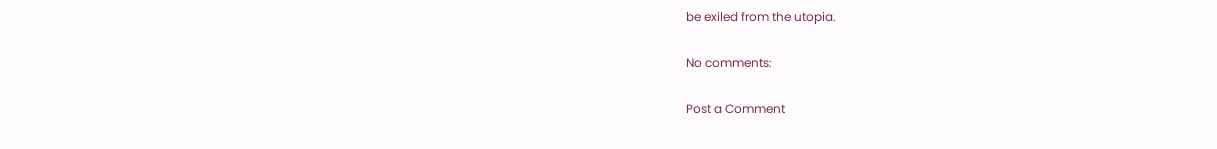be exiled from the utopia.

No comments:

Post a Comment